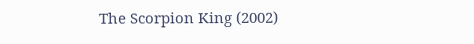The Scorpion King (2002)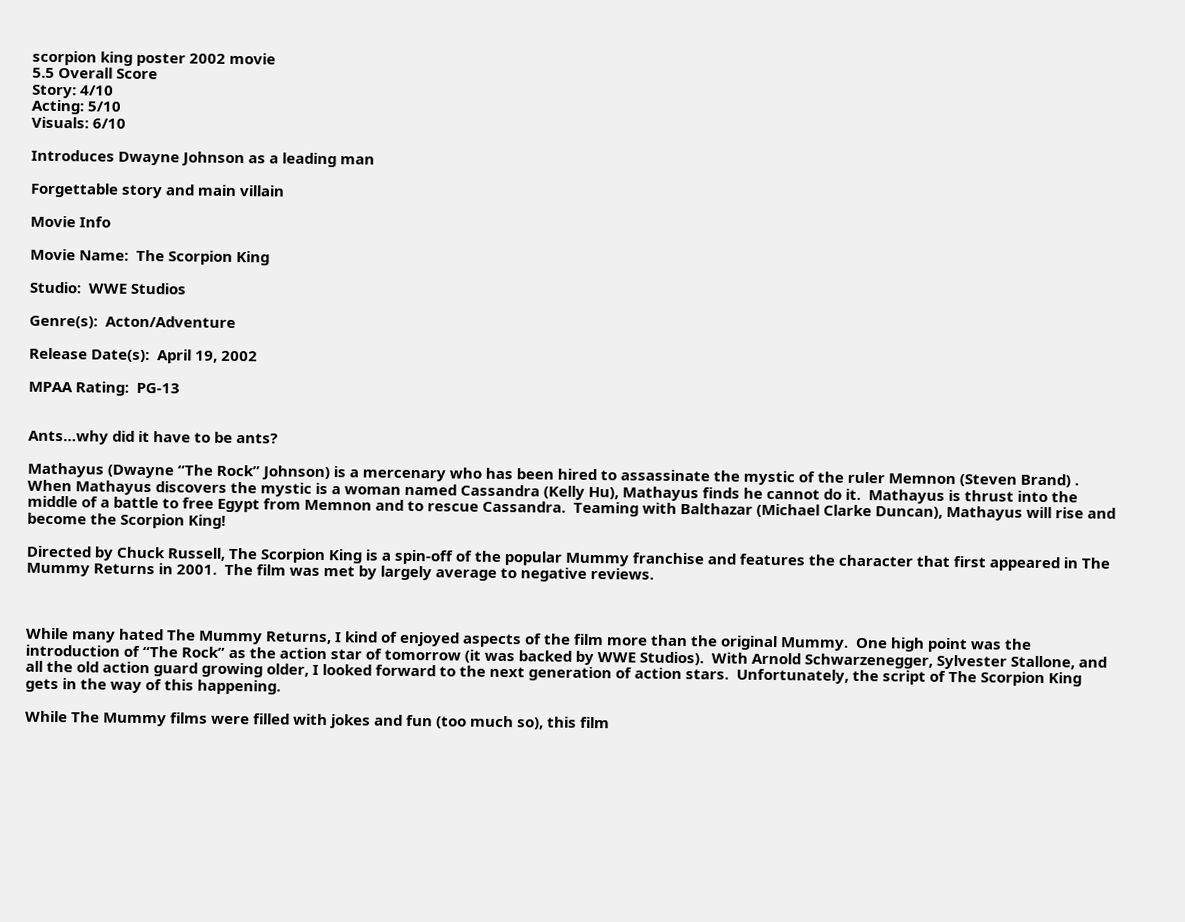scorpion king poster 2002 movie
5.5 Overall Score
Story: 4/10
Acting: 5/10
Visuals: 6/10

Introduces Dwayne Johnson as a leading man

Forgettable story and main villain

Movie Info

Movie Name:  The Scorpion King

Studio:  WWE Studios

Genre(s):  Acton/Adventure

Release Date(s):  April 19, 2002

MPAA Rating:  PG-13


Ants…why did it have to be ants?

Mathayus (Dwayne “The Rock” Johnson) is a mercenary who has been hired to assassinate the mystic of the ruler Memnon (Steven Brand) .  When Mathayus discovers the mystic is a woman named Cassandra (Kelly Hu), Mathayus finds he cannot do it.  Mathayus is thrust into the middle of a battle to free Egypt from Memnon and to rescue Cassandra.  Teaming with Balthazar (Michael Clarke Duncan), Mathayus will rise and become the Scorpion King!

Directed by Chuck Russell, The Scorpion King is a spin-off of the popular Mummy franchise and features the character that first appeared in The Mummy Returns in 2001.  The film was met by largely average to negative reviews.



While many hated The Mummy Returns, I kind of enjoyed aspects of the film more than the original Mummy.  One high point was the introduction of “The Rock” as the action star of tomorrow (it was backed by WWE Studios).  With Arnold Schwarzenegger, Sylvester Stallone, and all the old action guard growing older, I looked forward to the next generation of action stars.  Unfortunately, the script of The Scorpion King gets in the way of this happening.

While The Mummy films were filled with jokes and fun (too much so), this film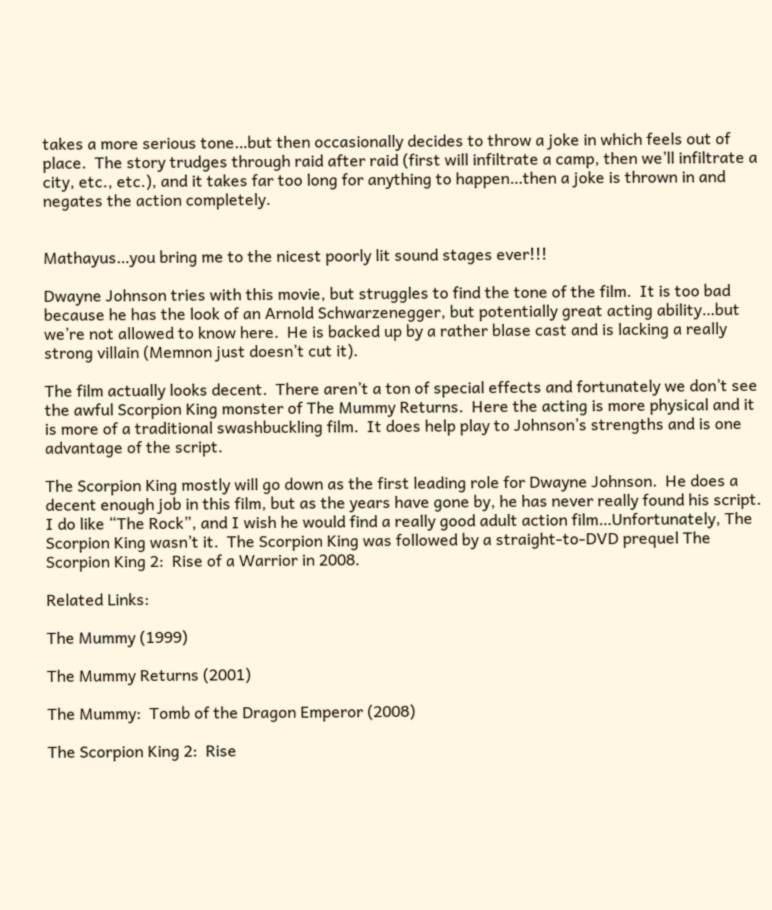takes a more serious tone…but then occasionally decides to throw a joke in which feels out of place.  The story trudges through raid after raid (first will infiltrate a camp, then we’ll infiltrate a city, etc., etc.), and it takes far too long for anything to happen…then a joke is thrown in and negates the action completely.


Mathayus…you bring me to the nicest poorly lit sound stages ever!!!

Dwayne Johnson tries with this movie, but struggles to find the tone of the film.  It is too bad because he has the look of an Arnold Schwarzenegger, but potentially great acting ability…but we’re not allowed to know here.  He is backed up by a rather blase cast and is lacking a really strong villain (Memnon just doesn’t cut it).

The film actually looks decent.  There aren’t a ton of special effects and fortunately we don’t see the awful Scorpion King monster of The Mummy Returns.  Here the acting is more physical and it is more of a traditional swashbuckling film.  It does help play to Johnson’s strengths and is one advantage of the script.

The Scorpion King mostly will go down as the first leading role for Dwayne Johnson.  He does a decent enough job in this film, but as the years have gone by, he has never really found his script.  I do like “The Rock”, and I wish he would find a really good adult action film…Unfortunately, The Scorpion King wasn’t it.  The Scorpion King was followed by a straight-to-DVD prequel The Scorpion King 2:  Rise of a Warrior in 2008.

Related Links:

The Mummy (1999)

The Mummy Returns (2001)

The Mummy:  Tomb of the Dragon Emperor (2008)

The Scorpion King 2:  Rise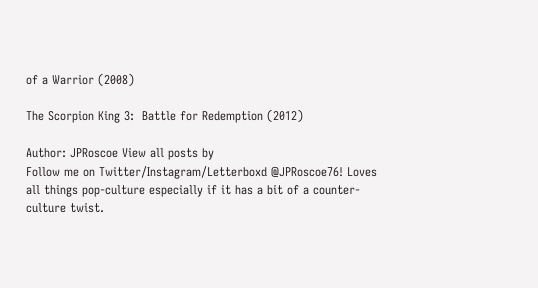of a Warrior (2008)

The Scorpion King 3:  Battle for Redemption (2012)

Author: JPRoscoe View all posts by
Follow me on Twitter/Instagram/Letterboxd @JPRoscoe76! Loves all things pop-culture especially if it has a bit of a counter-culture twist.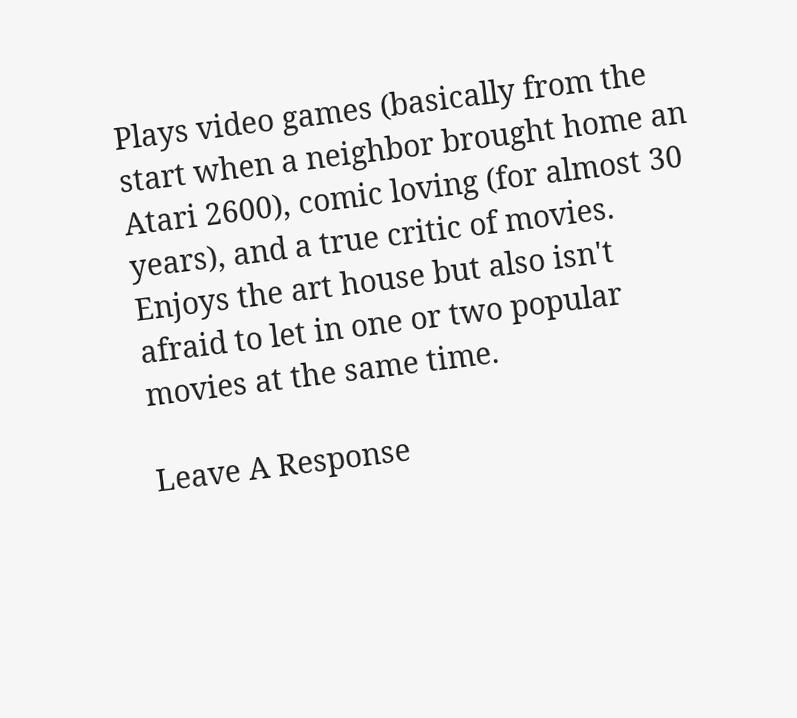Plays video games (basically from the start when a neighbor brought home an Atari 2600), comic loving (for almost 30 years), and a true critic of movies. Enjoys the art house but also isn't afraid to let in one or two popular movies at the same time.

Leave A Response